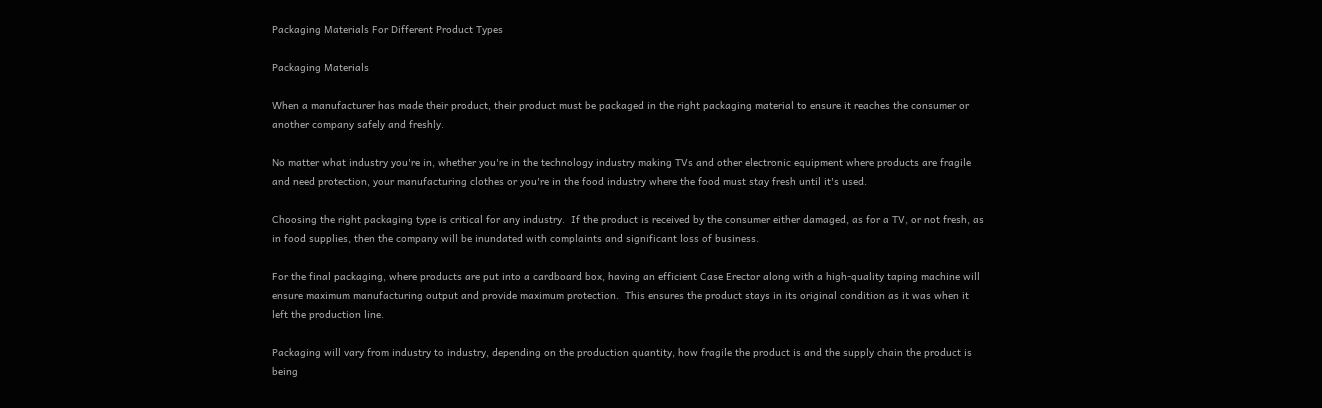Packaging Materials For Different Product Types

Packaging Materials

When a manufacturer has made their product, their product must be packaged in the right packaging material to ensure it reaches the consumer or another company safely and freshly.

No matter what industry you're in, whether you're in the technology industry making TVs and other electronic equipment where products are fragile and need protection, your manufacturing clothes or you're in the food industry where the food must stay fresh until it's used.

Choosing the right packaging type is critical for any industry.  If the product is received by the consumer either damaged, as for a TV, or not fresh, as in food supplies, then the company will be inundated with complaints and significant loss of business.

For the final packaging, where products are put into a cardboard box, having an efficient Case Erector along with a high-quality taping machine will ensure maximum manufacturing output and provide maximum protection.  This ensures the product stays in its original condition as it was when it left the production line.

Packaging will vary from industry to industry, depending on the production quantity, how fragile the product is and the supply chain the product is being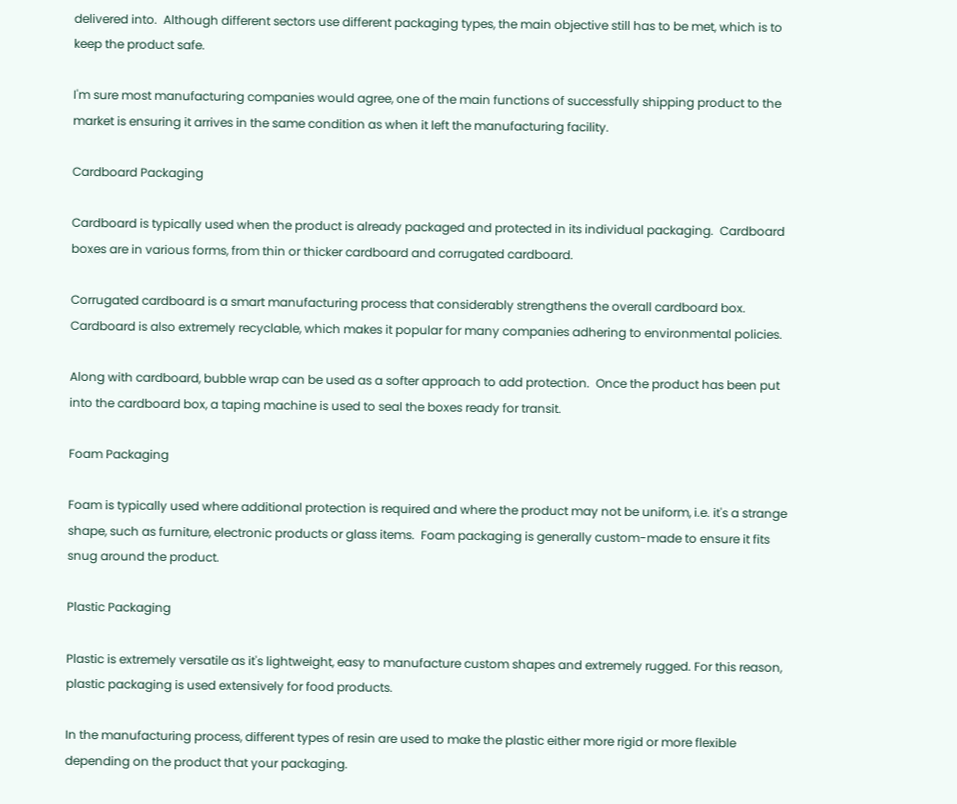delivered into.  Although different sectors use different packaging types, the main objective still has to be met, which is to keep the product safe.

I'm sure most manufacturing companies would agree, one of the main functions of successfully shipping product to the market is ensuring it arrives in the same condition as when it left the manufacturing facility.

Cardboard Packaging

Cardboard is typically used when the product is already packaged and protected in its individual packaging.  Cardboard boxes are in various forms, from thin or thicker cardboard and corrugated cardboard.

Corrugated cardboard is a smart manufacturing process that considerably strengthens the overall cardboard box.  Cardboard is also extremely recyclable, which makes it popular for many companies adhering to environmental policies.

Along with cardboard, bubble wrap can be used as a softer approach to add protection.  Once the product has been put into the cardboard box, a taping machine is used to seal the boxes ready for transit.

Foam Packaging

Foam is typically used where additional protection is required and where the product may not be uniform, i.e. it's a strange shape, such as furniture, electronic products or glass items.  Foam packaging is generally custom-made to ensure it fits snug around the product.

Plastic Packaging

Plastic is extremely versatile as it's lightweight, easy to manufacture custom shapes and extremely rugged. For this reason, plastic packaging is used extensively for food products.

In the manufacturing process, different types of resin are used to make the plastic either more rigid or more flexible depending on the product that your packaging.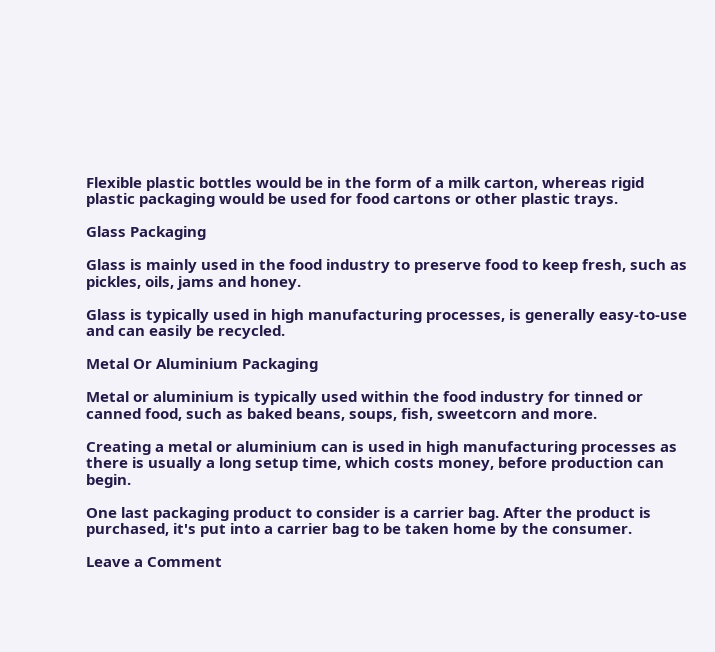Flexible plastic bottles would be in the form of a milk carton, whereas rigid plastic packaging would be used for food cartons or other plastic trays.

Glass Packaging

Glass is mainly used in the food industry to preserve food to keep fresh, such as pickles, oils, jams and honey.

Glass is typically used in high manufacturing processes, is generally easy-to-use and can easily be recycled.

Metal Or Aluminium Packaging

Metal or aluminium is typically used within the food industry for tinned or canned food, such as baked beans, soups, fish, sweetcorn and more.

Creating a metal or aluminium can is used in high manufacturing processes as there is usually a long setup time, which costs money, before production can begin.

One last packaging product to consider is a carrier bag. After the product is purchased, it's put into a carrier bag to be taken home by the consumer.

Leave a Comment